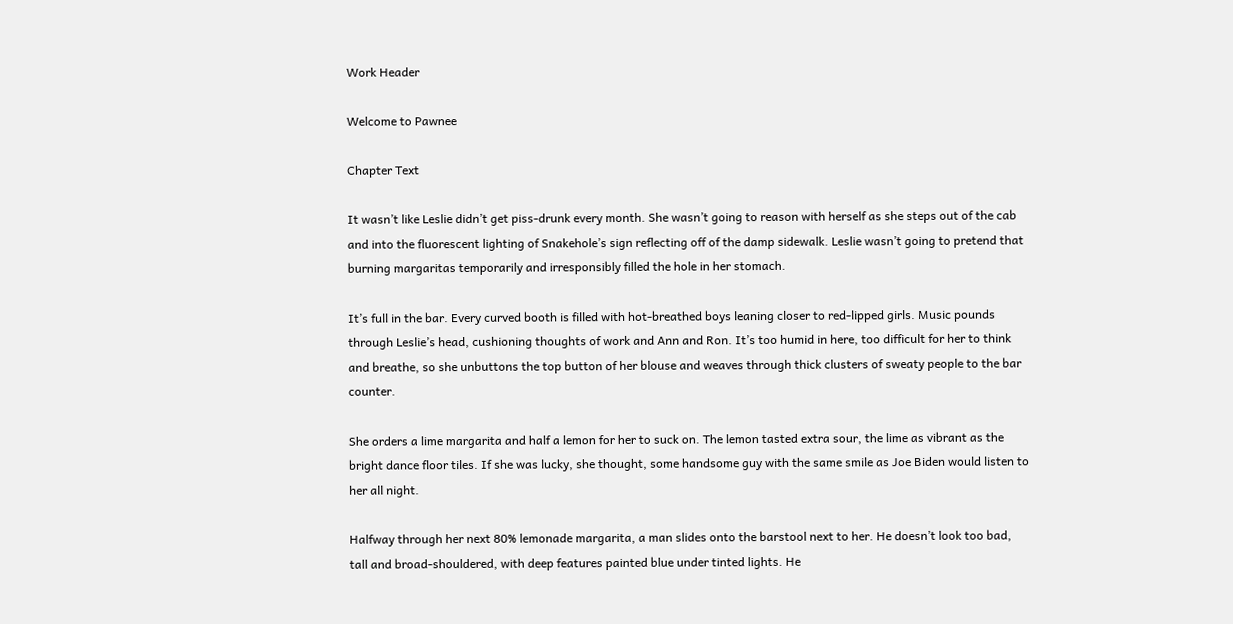Work Header

Welcome to Pawnee

Chapter Text

It wasn’t like Leslie didn’t get piss-drunk every month. She wasn’t going to reason with herself as she steps out of the cab and into the fluorescent lighting of Snakehole’s sign reflecting off of the damp sidewalk. Leslie wasn’t going to pretend that burning margaritas temporarily and irresponsibly filled the hole in her stomach.

It’s full in the bar. Every curved booth is filled with hot-breathed boys leaning closer to red-lipped girls. Music pounds through Leslie’s head, cushioning thoughts of work and Ann and Ron. It’s too humid in here, too difficult for her to think and breathe, so she unbuttons the top button of her blouse and weaves through thick clusters of sweaty people to the bar counter.

She orders a lime margarita and half a lemon for her to suck on. The lemon tasted extra sour, the lime as vibrant as the bright dance floor tiles. If she was lucky, she thought, some handsome guy with the same smile as Joe Biden would listen to her all night.

Halfway through her next 80% lemonade margarita, a man slides onto the barstool next to her. He doesn’t look too bad, tall and broad-shouldered, with deep features painted blue under tinted lights. He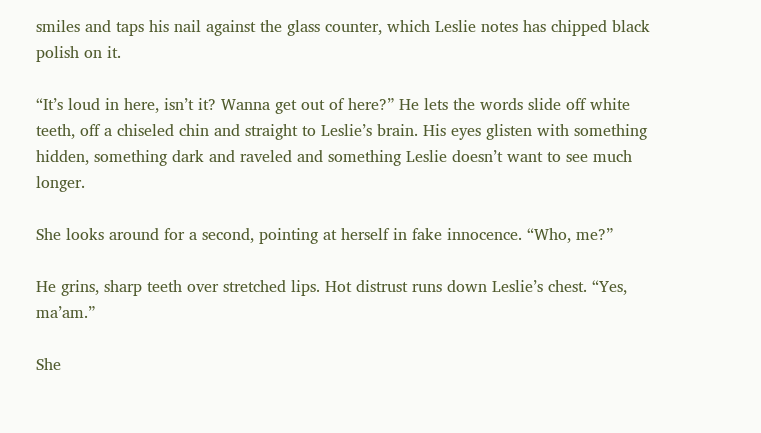smiles and taps his nail against the glass counter, which Leslie notes has chipped black polish on it.

“It’s loud in here, isn’t it? Wanna get out of here?” He lets the words slide off white teeth, off a chiseled chin and straight to Leslie’s brain. His eyes glisten with something hidden, something dark and raveled and something Leslie doesn’t want to see much longer.

She looks around for a second, pointing at herself in fake innocence. “Who, me?”

He grins, sharp teeth over stretched lips. Hot distrust runs down Leslie’s chest. “Yes, ma’am.”

She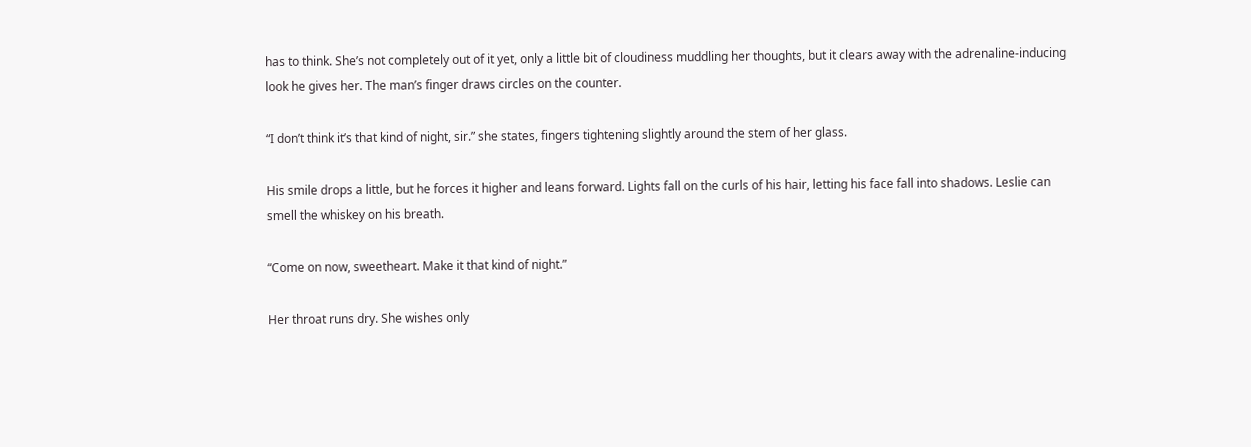has to think. She’s not completely out of it yet, only a little bit of cloudiness muddling her thoughts, but it clears away with the adrenaline-inducing look he gives her. The man’s finger draws circles on the counter.

“I don’t think it’s that kind of night, sir.” she states, fingers tightening slightly around the stem of her glass.

His smile drops a little, but he forces it higher and leans forward. Lights fall on the curls of his hair, letting his face fall into shadows. Leslie can smell the whiskey on his breath.

“Come on now, sweetheart. Make it that kind of night.”

Her throat runs dry. She wishes only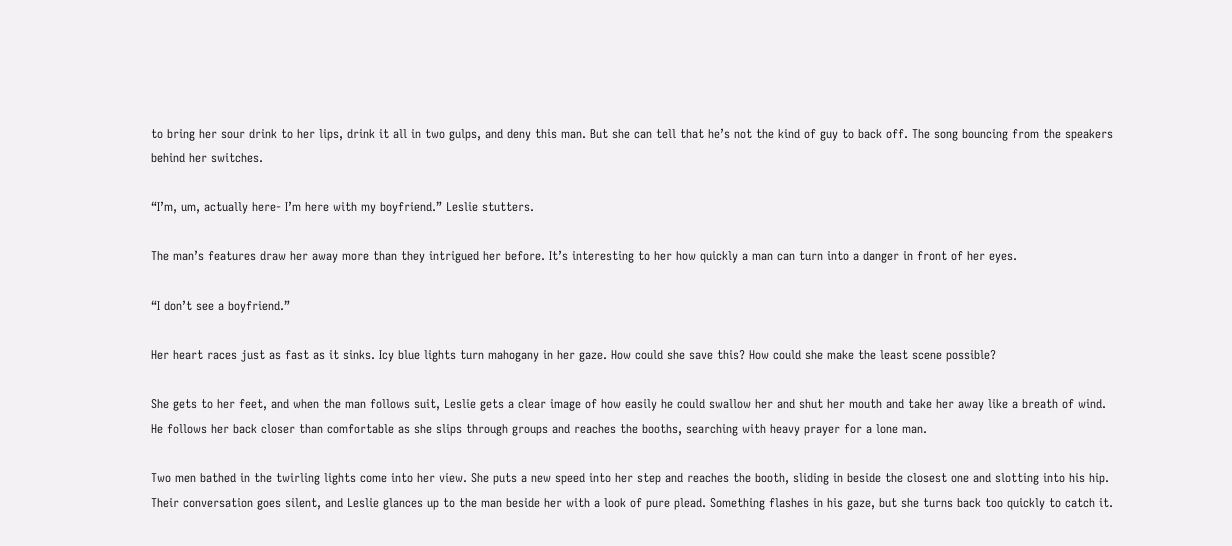to bring her sour drink to her lips, drink it all in two gulps, and deny this man. But she can tell that he’s not the kind of guy to back off. The song bouncing from the speakers behind her switches.

“I’m, um, actually here- I’m here with my boyfriend.” Leslie stutters.

The man’s features draw her away more than they intrigued her before. It’s interesting to her how quickly a man can turn into a danger in front of her eyes.

“I don’t see a boyfriend.”

Her heart races just as fast as it sinks. Icy blue lights turn mahogany in her gaze. How could she save this? How could she make the least scene possible?

She gets to her feet, and when the man follows suit, Leslie gets a clear image of how easily he could swallow her and shut her mouth and take her away like a breath of wind. He follows her back closer than comfortable as she slips through groups and reaches the booths, searching with heavy prayer for a lone man.

Two men bathed in the twirling lights come into her view. She puts a new speed into her step and reaches the booth, sliding in beside the closest one and slotting into his hip. Their conversation goes silent, and Leslie glances up to the man beside her with a look of pure plead. Something flashes in his gaze, but she turns back too quickly to catch it.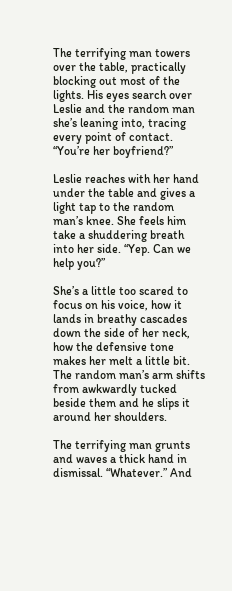The terrifying man towers over the table, practically blocking out most of the lights. His eyes search over Leslie and the random man she’s leaning into, tracing every point of contact. “You’re her boyfriend?”

Leslie reaches with her hand under the table and gives a light tap to the random man’s knee. She feels him take a shuddering breath into her side. “Yep. Can we help you?”

She’s a little too scared to focus on his voice, how it lands in breathy cascades down the side of her neck, how the defensive tone makes her melt a little bit. The random man’s arm shifts from awkwardly tucked beside them and he slips it around her shoulders.

The terrifying man grunts and waves a thick hand in dismissal. “Whatever.” And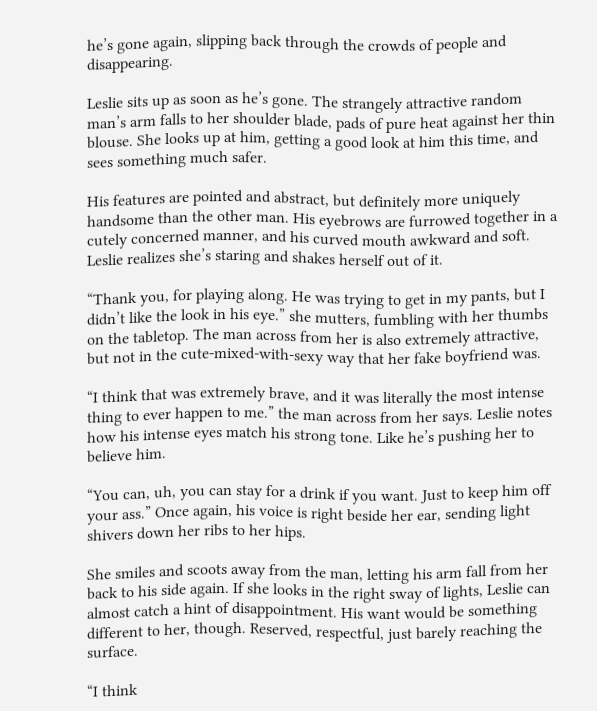he’s gone again, slipping back through the crowds of people and disappearing.

Leslie sits up as soon as he’s gone. The strangely attractive random man’s arm falls to her shoulder blade, pads of pure heat against her thin blouse. She looks up at him, getting a good look at him this time, and sees something much safer.

His features are pointed and abstract, but definitely more uniquely handsome than the other man. His eyebrows are furrowed together in a cutely concerned manner, and his curved mouth awkward and soft. Leslie realizes she’s staring and shakes herself out of it.

“Thank you, for playing along. He was trying to get in my pants, but I didn’t like the look in his eye.” she mutters, fumbling with her thumbs on the tabletop. The man across from her is also extremely attractive, but not in the cute-mixed-with-sexy way that her fake boyfriend was.

“I think that was extremely brave, and it was literally the most intense thing to ever happen to me.” the man across from her says. Leslie notes how his intense eyes match his strong tone. Like he’s pushing her to believe him.

“You can, uh, you can stay for a drink if you want. Just to keep him off your ass.” Once again, his voice is right beside her ear, sending light shivers down her ribs to her hips.

She smiles and scoots away from the man, letting his arm fall from her back to his side again. If she looks in the right sway of lights, Leslie can almost catch a hint of disappointment. His want would be something different to her, though. Reserved, respectful, just barely reaching the surface.

“I think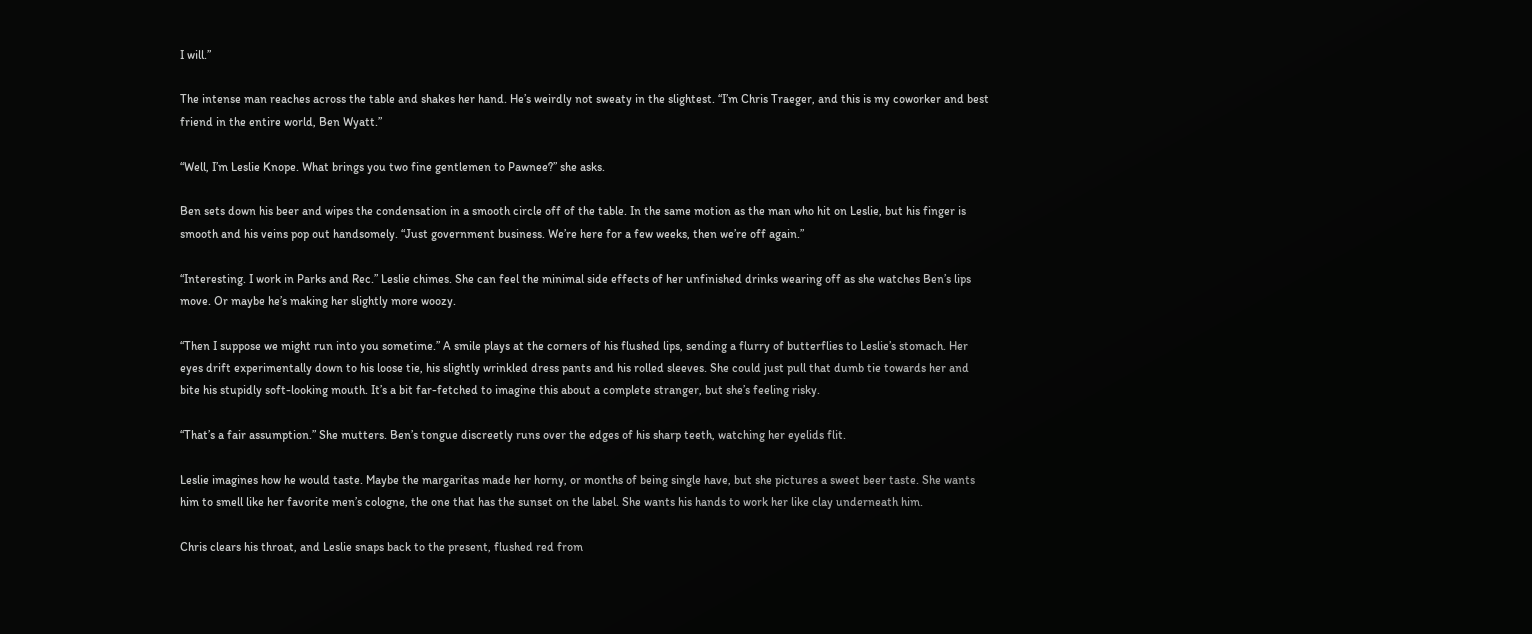I will.”

The intense man reaches across the table and shakes her hand. He’s weirdly not sweaty in the slightest. “I’m Chris Traeger, and this is my coworker and best friend in the entire world, Ben Wyatt.”

“Well, I’m Leslie Knope. What brings you two fine gentlemen to Pawnee?” she asks.

Ben sets down his beer and wipes the condensation in a smooth circle off of the table. In the same motion as the man who hit on Leslie, but his finger is smooth and his veins pop out handsomely. “Just government business. We’re here for a few weeks, then we’re off again.”

“Interesting. I work in Parks and Rec.” Leslie chimes. She can feel the minimal side effects of her unfinished drinks wearing off as she watches Ben’s lips move. Or maybe he’s making her slightly more woozy.

“Then I suppose we might run into you sometime.” A smile plays at the corners of his flushed lips, sending a flurry of butterflies to Leslie’s stomach. Her eyes drift experimentally down to his loose tie, his slightly wrinkled dress pants and his rolled sleeves. She could just pull that dumb tie towards her and bite his stupidly soft-looking mouth. It’s a bit far-fetched to imagine this about a complete stranger, but she’s feeling risky.

“That’s a fair assumption.” She mutters. Ben’s tongue discreetly runs over the edges of his sharp teeth, watching her eyelids flit.

Leslie imagines how he would taste. Maybe the margaritas made her horny, or months of being single have, but she pictures a sweet beer taste. She wants him to smell like her favorite men’s cologne, the one that has the sunset on the label. She wants his hands to work her like clay underneath him.

Chris clears his throat, and Leslie snaps back to the present, flushed red from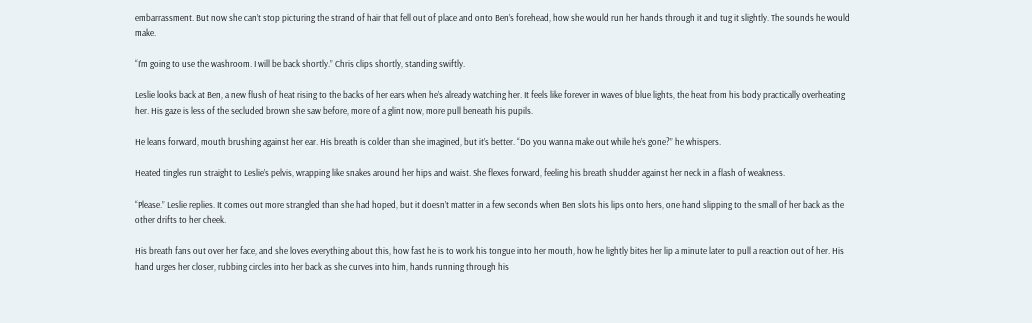embarrassment. But now she can’t stop picturing the strand of hair that fell out of place and onto Ben’s forehead, how she would run her hands through it and tug it slightly. The sounds he would make.

“I’m going to use the washroom. I will be back shortly.” Chris clips shortly, standing swiftly.

Leslie looks back at Ben, a new flush of heat rising to the backs of her ears when he’s already watching her. It feels like forever in waves of blue lights, the heat from his body practically overheating her. His gaze is less of the secluded brown she saw before, more of a glint now, more pull beneath his pupils.

He leans forward, mouth brushing against her ear. His breath is colder than she imagined, but it’s better. “Do you wanna make out while he’s gone?” he whispers.

Heated tingles run straight to Leslie’s pelvis, wrapping like snakes around her hips and waist. She flexes forward, feeling his breath shudder against her neck in a flash of weakness.

“Please.” Leslie replies. It comes out more strangled than she had hoped, but it doesn’t matter in a few seconds when Ben slots his lips onto hers, one hand slipping to the small of her back as the other drifts to her cheek.

His breath fans out over her face, and she loves everything about this, how fast he is to work his tongue into her mouth, how he lightly bites her lip a minute later to pull a reaction out of her. His hand urges her closer, rubbing circles into her back as she curves into him, hands running through his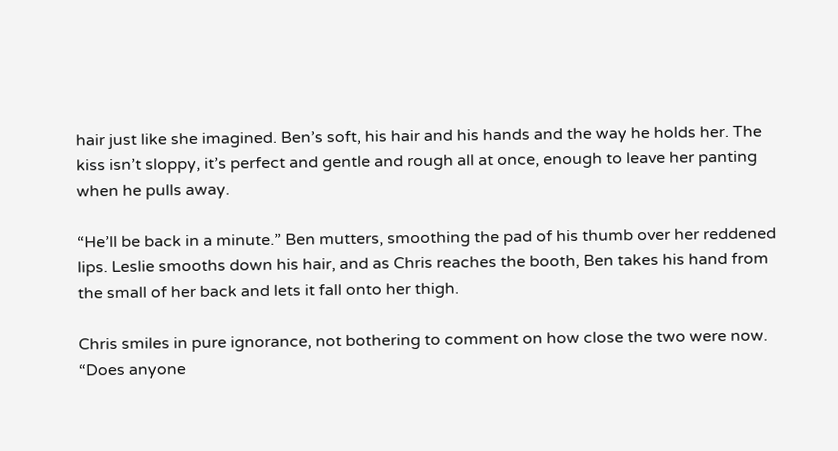hair just like she imagined. Ben’s soft, his hair and his hands and the way he holds her. The kiss isn’t sloppy, it’s perfect and gentle and rough all at once, enough to leave her panting when he pulls away.

“He’ll be back in a minute.” Ben mutters, smoothing the pad of his thumb over her reddened lips. Leslie smooths down his hair, and as Chris reaches the booth, Ben takes his hand from the small of her back and lets it fall onto her thigh.

Chris smiles in pure ignorance, not bothering to comment on how close the two were now. “Does anyone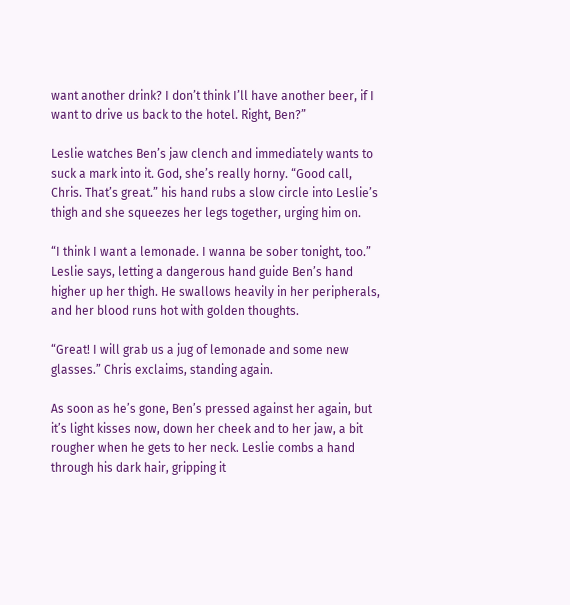want another drink? I don’t think I’ll have another beer, if I want to drive us back to the hotel. Right, Ben?”

Leslie watches Ben’s jaw clench and immediately wants to suck a mark into it. God, she’s really horny. “Good call, Chris. That’s great.” his hand rubs a slow circle into Leslie’s thigh and she squeezes her legs together, urging him on.

“I think I want a lemonade. I wanna be sober tonight, too.” Leslie says, letting a dangerous hand guide Ben’s hand higher up her thigh. He swallows heavily in her peripherals, and her blood runs hot with golden thoughts.

“Great! I will grab us a jug of lemonade and some new glasses.” Chris exclaims, standing again.

As soon as he’s gone, Ben’s pressed against her again, but it’s light kisses now, down her cheek and to her jaw, a bit rougher when he gets to her neck. Leslie combs a hand through his dark hair, gripping it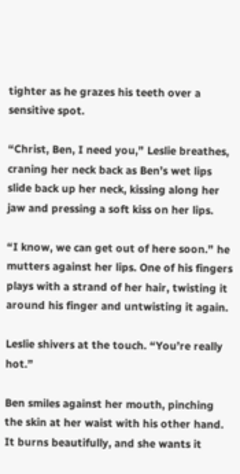tighter as he grazes his teeth over a sensitive spot.

“Christ, Ben, I need you,” Leslie breathes, craning her neck back as Ben’s wet lips slide back up her neck, kissing along her jaw and pressing a soft kiss on her lips.

“I know, we can get out of here soon.” he mutters against her lips. One of his fingers plays with a strand of her hair, twisting it around his finger and untwisting it again.

Leslie shivers at the touch. “You’re really hot.”

Ben smiles against her mouth, pinching the skin at her waist with his other hand. It burns beautifully, and she wants it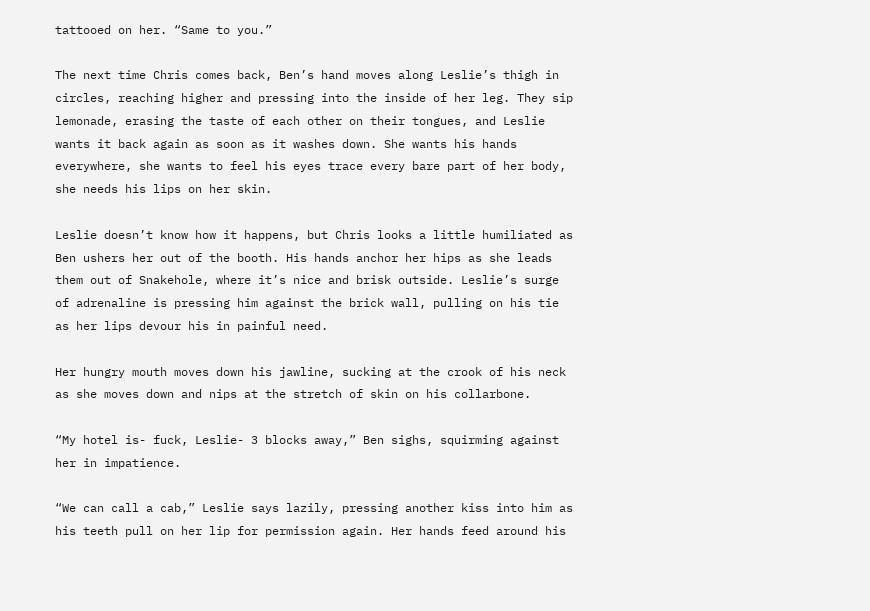tattooed on her. “Same to you.”

The next time Chris comes back, Ben’s hand moves along Leslie’s thigh in circles, reaching higher and pressing into the inside of her leg. They sip lemonade, erasing the taste of each other on their tongues, and Leslie wants it back again as soon as it washes down. She wants his hands everywhere, she wants to feel his eyes trace every bare part of her body, she needs his lips on her skin.

Leslie doesn’t know how it happens, but Chris looks a little humiliated as Ben ushers her out of the booth. His hands anchor her hips as she leads them out of Snakehole, where it’s nice and brisk outside. Leslie’s surge of adrenaline is pressing him against the brick wall, pulling on his tie as her lips devour his in painful need.

Her hungry mouth moves down his jawline, sucking at the crook of his neck as she moves down and nips at the stretch of skin on his collarbone.

“My hotel is- fuck, Leslie- 3 blocks away,” Ben sighs, squirming against her in impatience.

“We can call a cab,” Leslie says lazily, pressing another kiss into him as his teeth pull on her lip for permission again. Her hands feed around his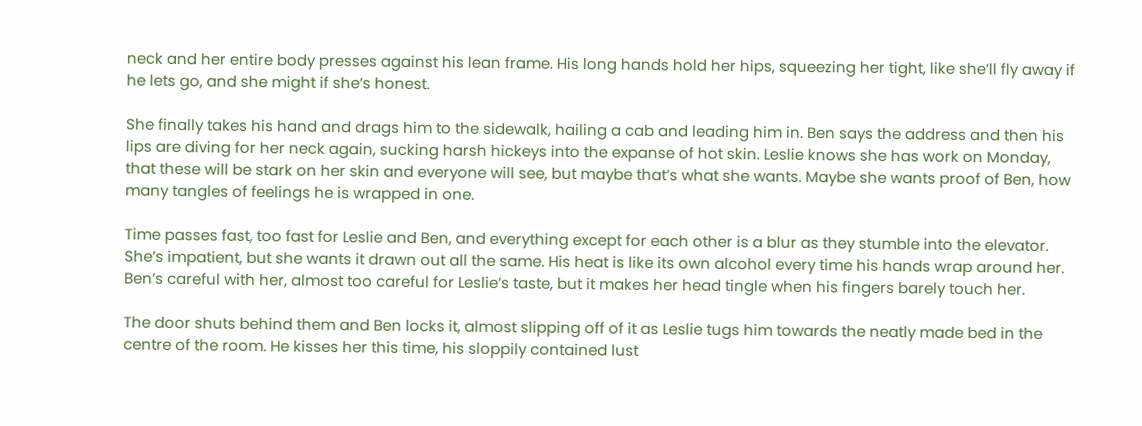neck and her entire body presses against his lean frame. His long hands hold her hips, squeezing her tight, like she’ll fly away if he lets go, and she might if she’s honest.

She finally takes his hand and drags him to the sidewalk, hailing a cab and leading him in. Ben says the address and then his lips are diving for her neck again, sucking harsh hickeys into the expanse of hot skin. Leslie knows she has work on Monday, that these will be stark on her skin and everyone will see, but maybe that’s what she wants. Maybe she wants proof of Ben, how many tangles of feelings he is wrapped in one.

Time passes fast, too fast for Leslie and Ben, and everything except for each other is a blur as they stumble into the elevator. She’s impatient, but she wants it drawn out all the same. His heat is like its own alcohol every time his hands wrap around her. Ben’s careful with her, almost too careful for Leslie’s taste, but it makes her head tingle when his fingers barely touch her.

The door shuts behind them and Ben locks it, almost slipping off of it as Leslie tugs him towards the neatly made bed in the centre of the room. He kisses her this time, his sloppily contained lust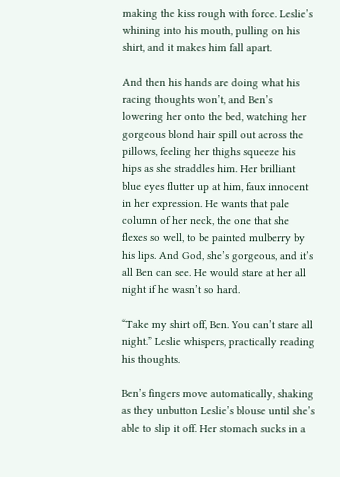making the kiss rough with force. Leslie’s whining into his mouth, pulling on his shirt, and it makes him fall apart.

And then his hands are doing what his racing thoughts won’t, and Ben’s lowering her onto the bed, watching her gorgeous blond hair spill out across the pillows, feeling her thighs squeeze his hips as she straddles him. Her brilliant blue eyes flutter up at him, faux innocent in her expression. He wants that pale column of her neck, the one that she flexes so well, to be painted mulberry by his lips. And God, she’s gorgeous, and it’s all Ben can see. He would stare at her all night if he wasn’t so hard.

“Take my shirt off, Ben. You can’t stare all night.” Leslie whispers, practically reading his thoughts.

Ben’s fingers move automatically, shaking as they unbutton Leslie’s blouse until she’s able to slip it off. Her stomach sucks in a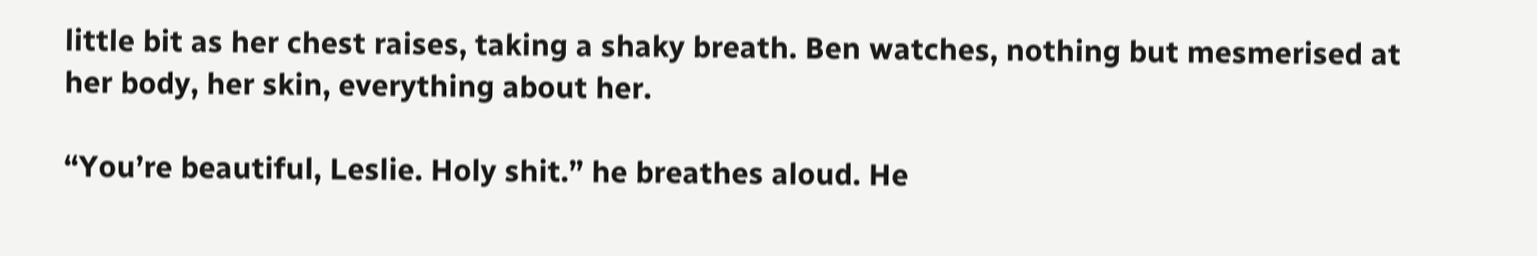little bit as her chest raises, taking a shaky breath. Ben watches, nothing but mesmerised at her body, her skin, everything about her.

“You’re beautiful, Leslie. Holy shit.” he breathes aloud. He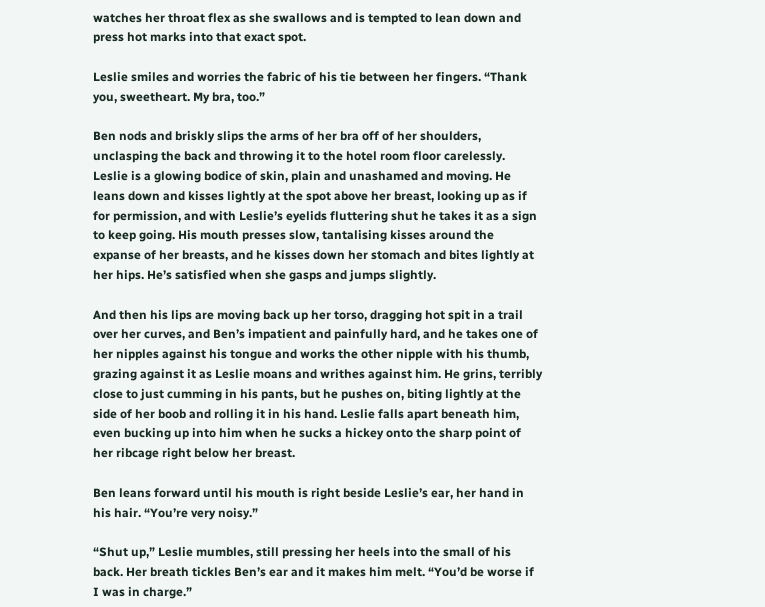watches her throat flex as she swallows and is tempted to lean down and press hot marks into that exact spot.

Leslie smiles and worries the fabric of his tie between her fingers. “Thank you, sweetheart. My bra, too.”

Ben nods and briskly slips the arms of her bra off of her shoulders, unclasping the back and throwing it to the hotel room floor carelessly. Leslie is a glowing bodice of skin, plain and unashamed and moving. He leans down and kisses lightly at the spot above her breast, looking up as if for permission, and with Leslie’s eyelids fluttering shut he takes it as a sign to keep going. His mouth presses slow, tantalising kisses around the expanse of her breasts, and he kisses down her stomach and bites lightly at her hips. He’s satisfied when she gasps and jumps slightly.

And then his lips are moving back up her torso, dragging hot spit in a trail over her curves, and Ben’s impatient and painfully hard, and he takes one of her nipples against his tongue and works the other nipple with his thumb, grazing against it as Leslie moans and writhes against him. He grins, terribly close to just cumming in his pants, but he pushes on, biting lightly at the side of her boob and rolling it in his hand. Leslie falls apart beneath him, even bucking up into him when he sucks a hickey onto the sharp point of her ribcage right below her breast.

Ben leans forward until his mouth is right beside Leslie’s ear, her hand in his hair. “You’re very noisy.”

“Shut up,” Leslie mumbles, still pressing her heels into the small of his back. Her breath tickles Ben’s ear and it makes him melt. “You’d be worse if I was in charge.”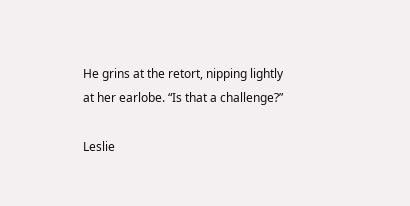He grins at the retort, nipping lightly at her earlobe. “Is that a challenge?”

Leslie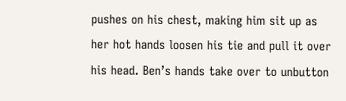pushes on his chest, making him sit up as her hot hands loosen his tie and pull it over his head. Ben’s hands take over to unbutton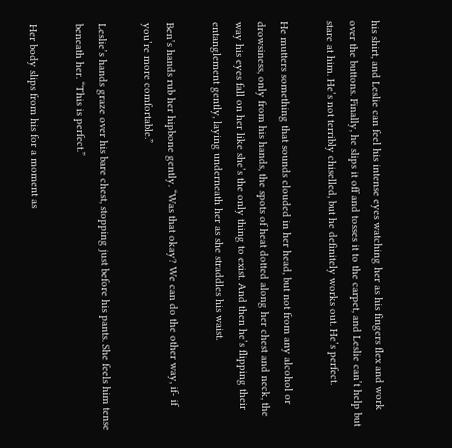his shirt, and Leslie can feel his intense eyes watching her as his fingers flex and work over the buttons. Finally, he slips it off and tosses it to the carpet, and Leslie can’t help but stare at him. He’s not terribly chiselled, but he definitely works out. He’s perfect.

He mutters something that sounds clouded in her head, but not from any alcohol or drowsiness, only from his hands, the spots of heat dotted along her chest and neck, the way his eyes fall on her like she’s the only thing to exist. And then he’s flipping their entanglement gently, laying underneath her as she straddles his waist.

Ben’s hands rub her hipbone gently. “Was that okay? We can do the other way, if- if you’re more comfortable.”

Leslie’s hands graze over his bare chest, stopping just before his pants. She feels him tense beneath her. “This is perfect.”

Her body slips from his for a moment as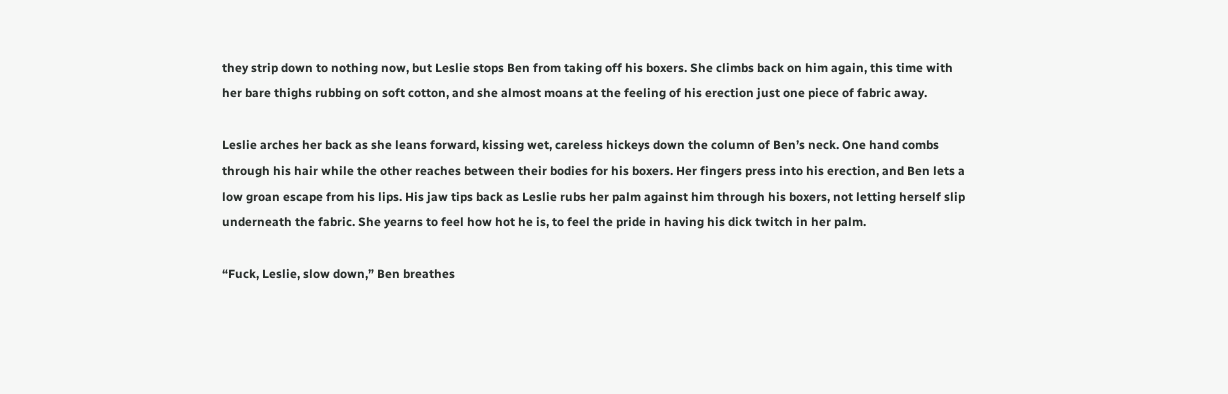they strip down to nothing now, but Leslie stops Ben from taking off his boxers. She climbs back on him again, this time with her bare thighs rubbing on soft cotton, and she almost moans at the feeling of his erection just one piece of fabric away.

Leslie arches her back as she leans forward, kissing wet, careless hickeys down the column of Ben’s neck. One hand combs through his hair while the other reaches between their bodies for his boxers. Her fingers press into his erection, and Ben lets a low groan escape from his lips. His jaw tips back as Leslie rubs her palm against him through his boxers, not letting herself slip underneath the fabric. She yearns to feel how hot he is, to feel the pride in having his dick twitch in her palm.

“Fuck, Leslie, slow down,” Ben breathes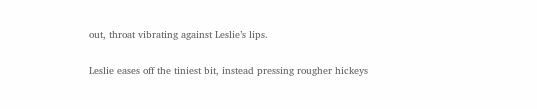out, throat vibrating against Leslie’s lips.

Leslie eases off the tiniest bit, instead pressing rougher hickeys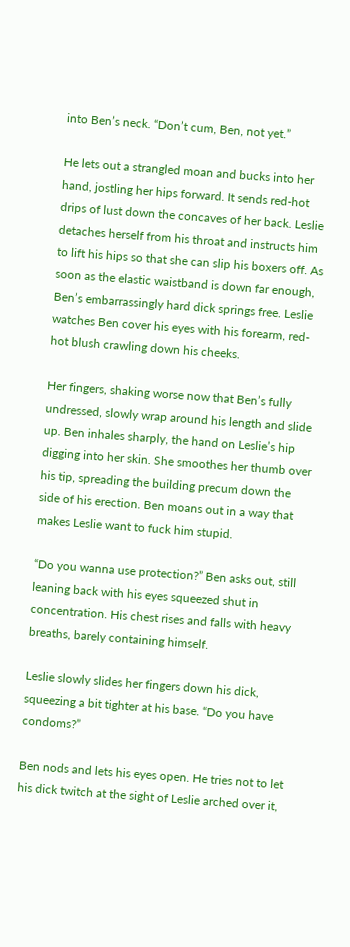into Ben’s neck. “Don’t cum, Ben, not yet.”

He lets out a strangled moan and bucks into her hand, jostling her hips forward. It sends red-hot drips of lust down the concaves of her back. Leslie detaches herself from his throat and instructs him to lift his hips so that she can slip his boxers off. As soon as the elastic waistband is down far enough, Ben’s embarrassingly hard dick springs free. Leslie watches Ben cover his eyes with his forearm, red-hot blush crawling down his cheeks.

Her fingers, shaking worse now that Ben’s fully undressed, slowly wrap around his length and slide up. Ben inhales sharply, the hand on Leslie’s hip digging into her skin. She smoothes her thumb over his tip, spreading the building precum down the side of his erection. Ben moans out in a way that makes Leslie want to fuck him stupid.

“Do you wanna use protection?” Ben asks out, still leaning back with his eyes squeezed shut in concentration. His chest rises and falls with heavy breaths, barely containing himself.

Leslie slowly slides her fingers down his dick, squeezing a bit tighter at his base. “Do you have condoms?”

Ben nods and lets his eyes open. He tries not to let his dick twitch at the sight of Leslie arched over it,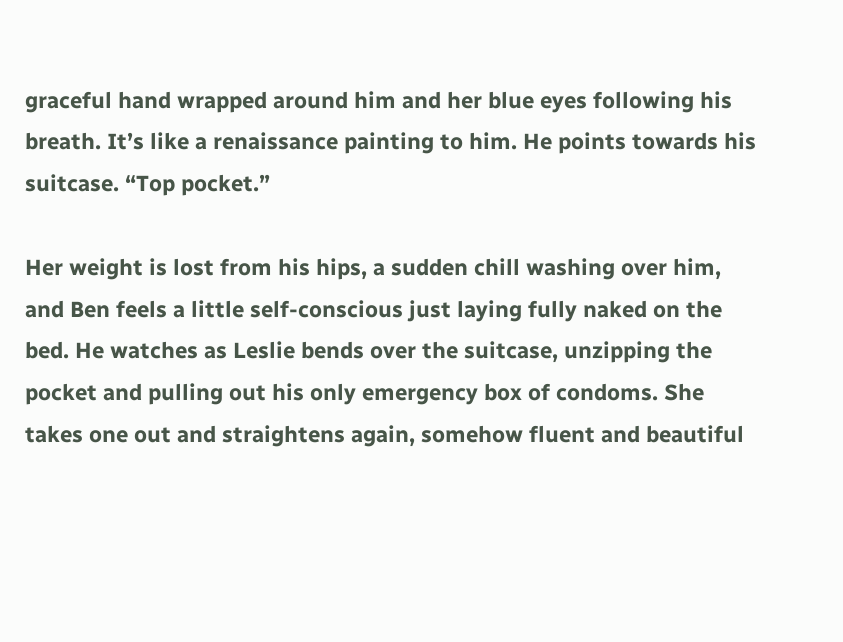graceful hand wrapped around him and her blue eyes following his breath. It’s like a renaissance painting to him. He points towards his suitcase. “Top pocket.”

Her weight is lost from his hips, a sudden chill washing over him, and Ben feels a little self-conscious just laying fully naked on the bed. He watches as Leslie bends over the suitcase, unzipping the pocket and pulling out his only emergency box of condoms. She takes one out and straightens again, somehow fluent and beautiful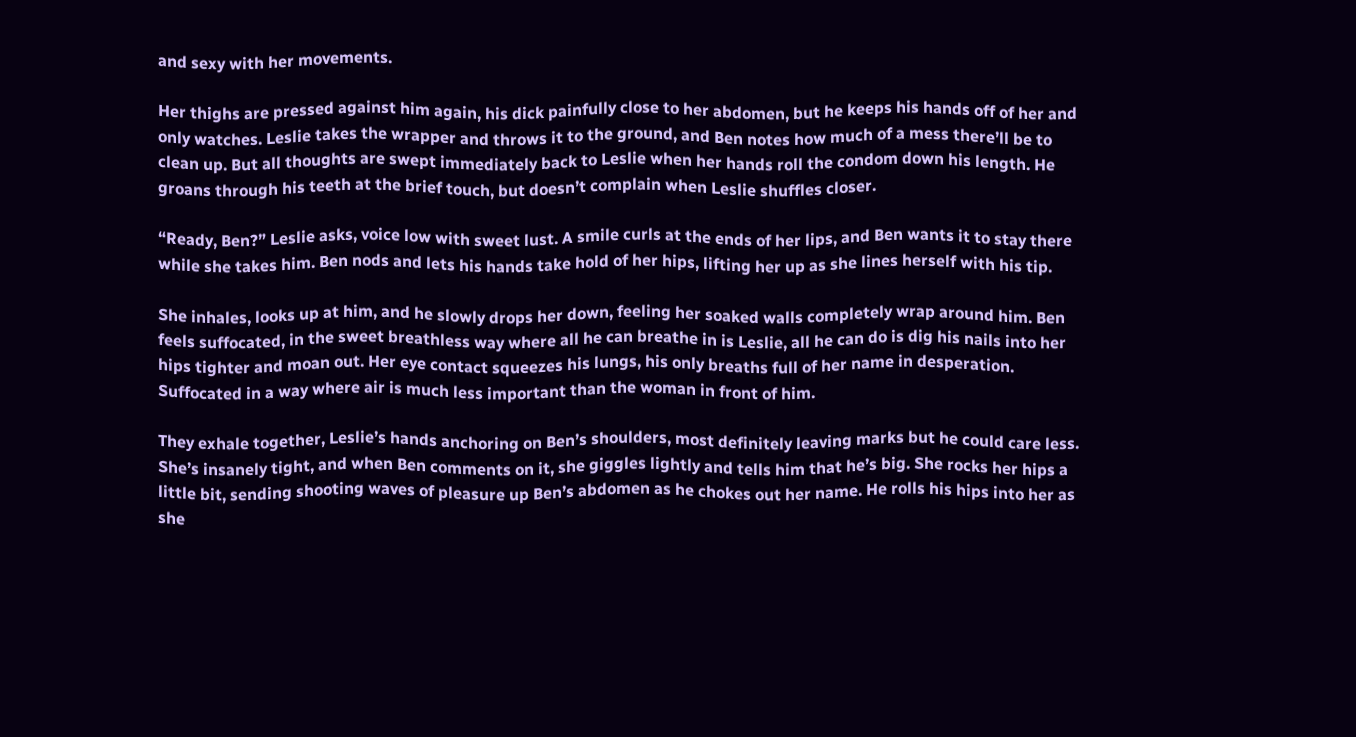and sexy with her movements.

Her thighs are pressed against him again, his dick painfully close to her abdomen, but he keeps his hands off of her and only watches. Leslie takes the wrapper and throws it to the ground, and Ben notes how much of a mess there’ll be to clean up. But all thoughts are swept immediately back to Leslie when her hands roll the condom down his length. He groans through his teeth at the brief touch, but doesn’t complain when Leslie shuffles closer.

“Ready, Ben?” Leslie asks, voice low with sweet lust. A smile curls at the ends of her lips, and Ben wants it to stay there while she takes him. Ben nods and lets his hands take hold of her hips, lifting her up as she lines herself with his tip.

She inhales, looks up at him, and he slowly drops her down, feeling her soaked walls completely wrap around him. Ben feels suffocated, in the sweet breathless way where all he can breathe in is Leslie, all he can do is dig his nails into her hips tighter and moan out. Her eye contact squeezes his lungs, his only breaths full of her name in desperation. Suffocated in a way where air is much less important than the woman in front of him.

They exhale together, Leslie’s hands anchoring on Ben’s shoulders, most definitely leaving marks but he could care less. She’s insanely tight, and when Ben comments on it, she giggles lightly and tells him that he’s big. She rocks her hips a little bit, sending shooting waves of pleasure up Ben’s abdomen as he chokes out her name. He rolls his hips into her as she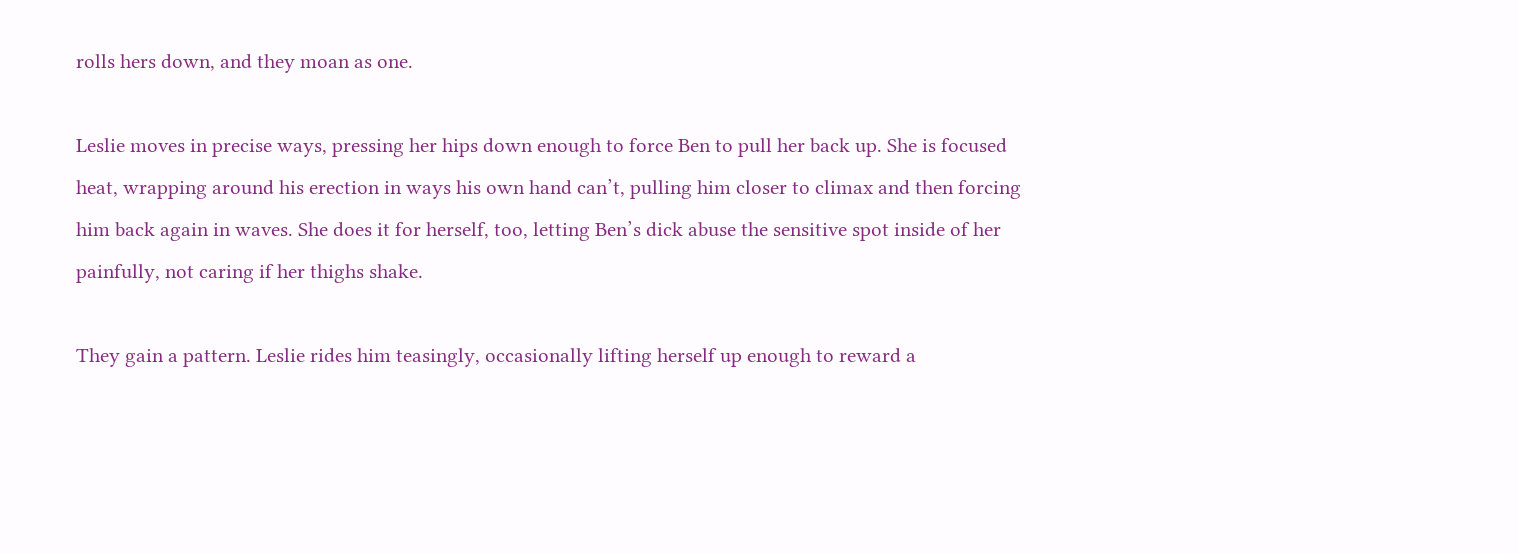rolls hers down, and they moan as one.

Leslie moves in precise ways, pressing her hips down enough to force Ben to pull her back up. She is focused heat, wrapping around his erection in ways his own hand can’t, pulling him closer to climax and then forcing him back again in waves. She does it for herself, too, letting Ben’s dick abuse the sensitive spot inside of her painfully, not caring if her thighs shake.

They gain a pattern. Leslie rides him teasingly, occasionally lifting herself up enough to reward a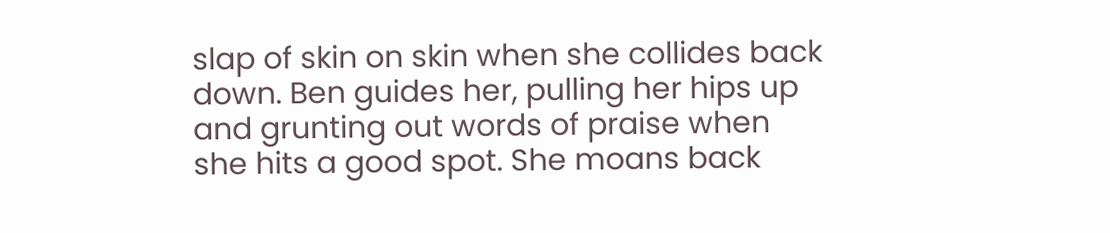slap of skin on skin when she collides back down. Ben guides her, pulling her hips up and grunting out words of praise when she hits a good spot. She moans back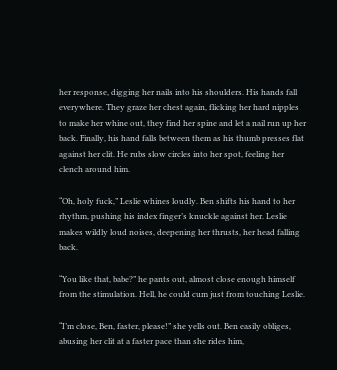her response, digging her nails into his shoulders. His hands fall everywhere. They graze her chest again, flicking her hard nipples to make her whine out, they find her spine and let a nail run up her back. Finally, his hand falls between them as his thumb presses flat against her clit. He rubs slow circles into her spot, feeling her clench around him.

“Oh, holy fuck,” Leslie whines loudly. Ben shifts his hand to her rhythm, pushing his index finger’s knuckle against her. Leslie makes wildly loud noises, deepening her thrusts, her head falling back.

“You like that, babe?” he pants out, almost close enough himself from the stimulation. Hell, he could cum just from touching Leslie.

“I’m close, Ben, faster, please!” she yells out. Ben easily obliges, abusing her clit at a faster pace than she rides him,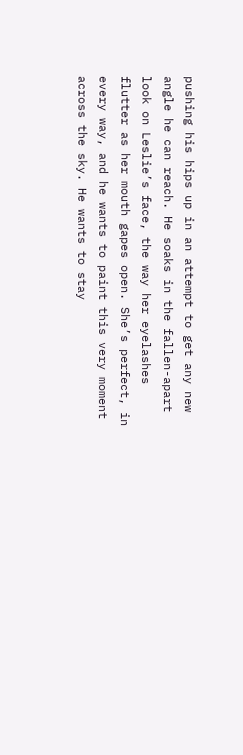pushing his hips up in an attempt to get any new angle he can reach. He soaks in the fallen-apart look on Leslie’s face, the way her eyelashes flutter as her mouth gapes open. She’s perfect, in every way, and he wants to paint this very moment across the sky. He wants to stay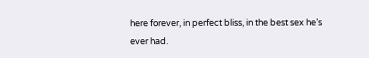here forever, in perfect bliss, in the best sex he’s ever had.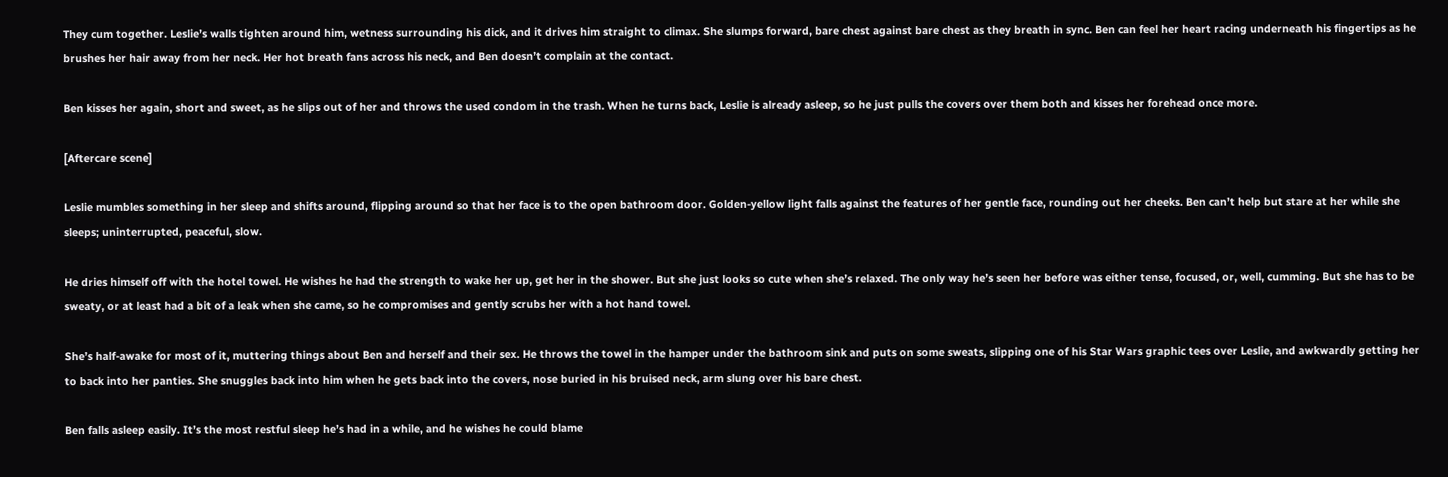They cum together. Leslie’s walls tighten around him, wetness surrounding his dick, and it drives him straight to climax. She slumps forward, bare chest against bare chest as they breath in sync. Ben can feel her heart racing underneath his fingertips as he brushes her hair away from her neck. Her hot breath fans across his neck, and Ben doesn’t complain at the contact.

Ben kisses her again, short and sweet, as he slips out of her and throws the used condom in the trash. When he turns back, Leslie is already asleep, so he just pulls the covers over them both and kisses her forehead once more.

[Aftercare scene]

Leslie mumbles something in her sleep and shifts around, flipping around so that her face is to the open bathroom door. Golden-yellow light falls against the features of her gentle face, rounding out her cheeks. Ben can’t help but stare at her while she sleeps; uninterrupted, peaceful, slow.

He dries himself off with the hotel towel. He wishes he had the strength to wake her up, get her in the shower. But she just looks so cute when she’s relaxed. The only way he’s seen her before was either tense, focused, or, well, cumming. But she has to be sweaty, or at least had a bit of a leak when she came, so he compromises and gently scrubs her with a hot hand towel.

She’s half-awake for most of it, muttering things about Ben and herself and their sex. He throws the towel in the hamper under the bathroom sink and puts on some sweats, slipping one of his Star Wars graphic tees over Leslie, and awkwardly getting her to back into her panties. She snuggles back into him when he gets back into the covers, nose buried in his bruised neck, arm slung over his bare chest.

Ben falls asleep easily. It’s the most restful sleep he’s had in a while, and he wishes he could blame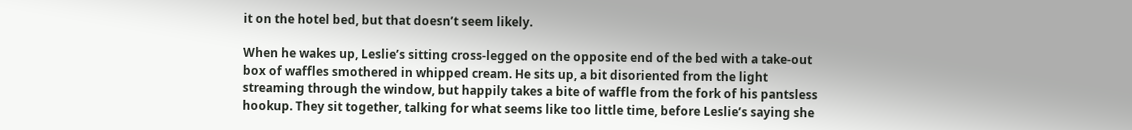it on the hotel bed, but that doesn’t seem likely.

When he wakes up, Leslie’s sitting cross-legged on the opposite end of the bed with a take-out box of waffles smothered in whipped cream. He sits up, a bit disoriented from the light streaming through the window, but happily takes a bite of waffle from the fork of his pantsless hookup. They sit together, talking for what seems like too little time, before Leslie’s saying she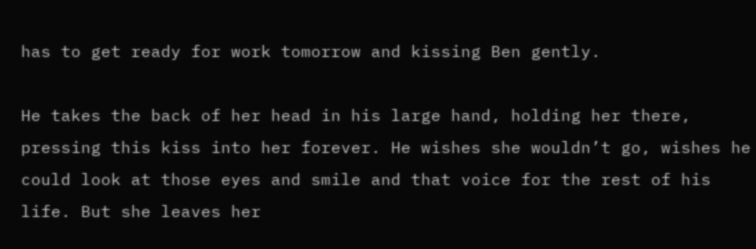has to get ready for work tomorrow and kissing Ben gently.

He takes the back of her head in his large hand, holding her there, pressing this kiss into her forever. He wishes she wouldn’t go, wishes he could look at those eyes and smile and that voice for the rest of his life. But she leaves her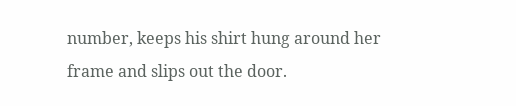number, keeps his shirt hung around her frame and slips out the door.